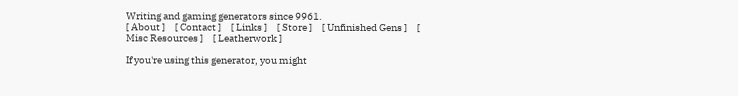Writing and gaming generators since 9961.
[ About ]     [ Contact ]     [ Links ]     [ Store ]     [ Unfinished Gens ]     [ Misc Resources ]     [ Leatherwork ]

If you're using this generator, you might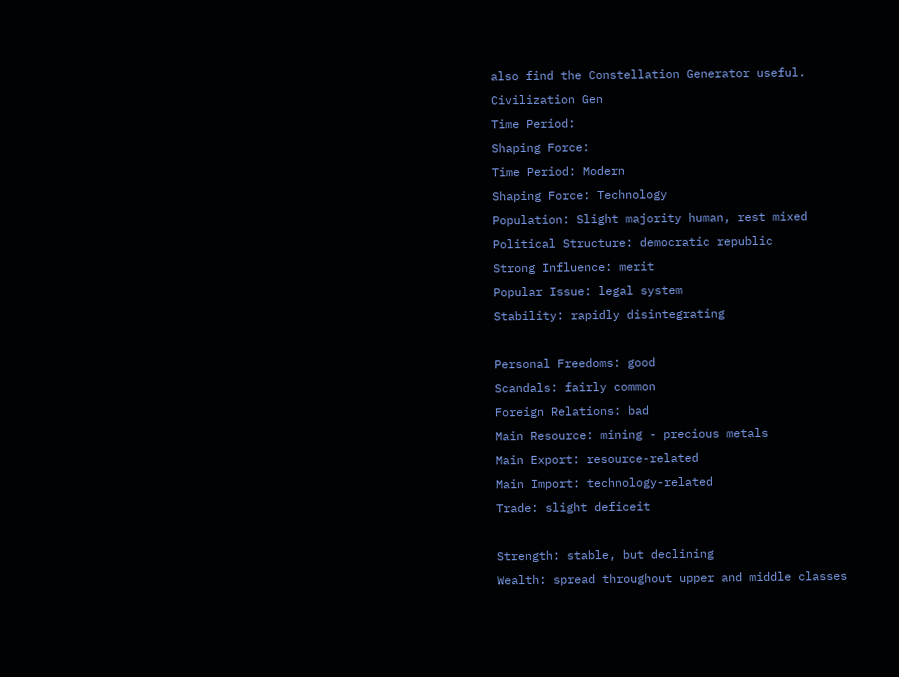also find the Constellation Generator useful.
Civilization Gen
Time Period:
Shaping Force:
Time Period: Modern
Shaping Force: Technology
Population: Slight majority human, rest mixed
Political Structure: democratic republic
Strong Influence: merit
Popular Issue: legal system
Stability: rapidly disintegrating

Personal Freedoms: good
Scandals: fairly common
Foreign Relations: bad
Main Resource: mining - precious metals
Main Export: resource-related
Main Import: technology-related
Trade: slight deficeit

Strength: stable, but declining
Wealth: spread throughout upper and middle classes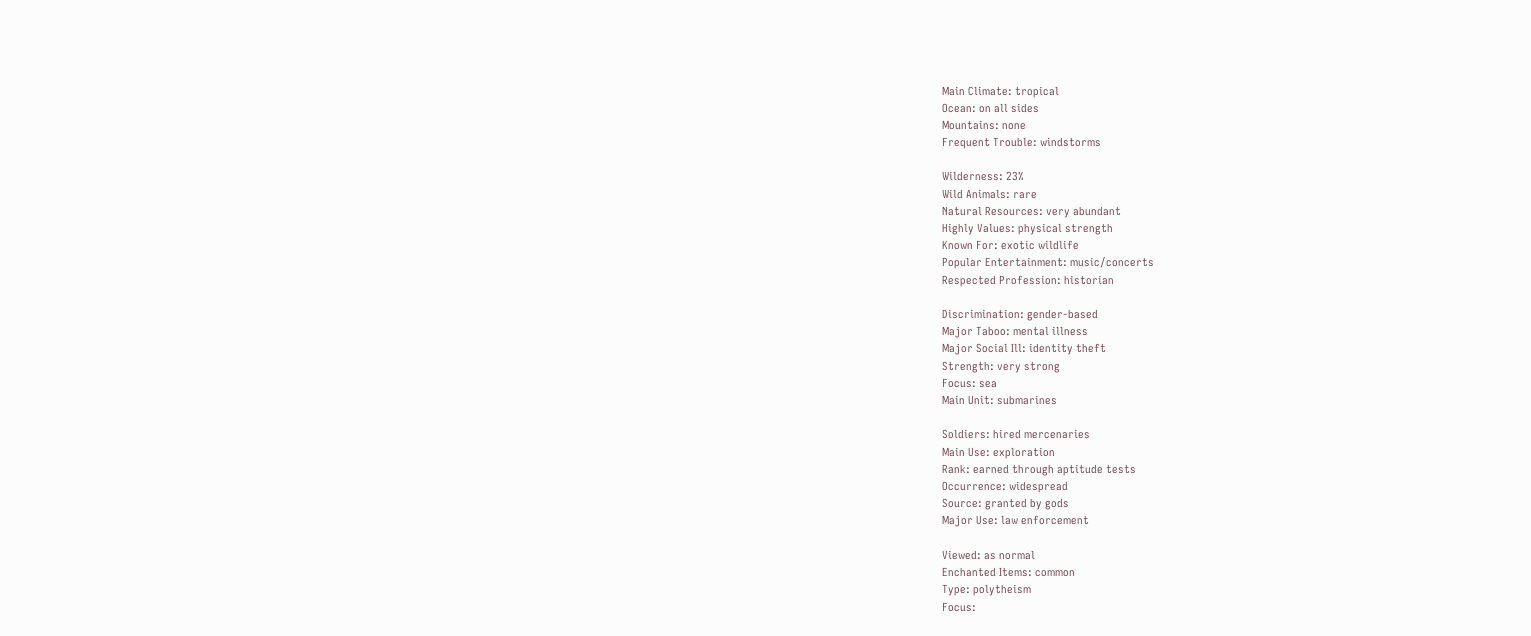Main Climate: tropical
Ocean: on all sides
Mountains: none
Frequent Trouble: windstorms

Wilderness: 23%
Wild Animals: rare
Natural Resources: very abundant
Highly Values: physical strength
Known For: exotic wildlife
Popular Entertainment: music/concerts
Respected Profession: historian

Discrimination: gender-based
Major Taboo: mental illness
Major Social Ill: identity theft
Strength: very strong
Focus: sea
Main Unit: submarines

Soldiers: hired mercenaries
Main Use: exploration
Rank: earned through aptitude tests
Occurrence: widespread
Source: granted by gods
Major Use: law enforcement

Viewed: as normal
Enchanted Items: common
Type: polytheism
Focus: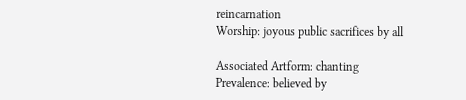reincarnation
Worship: joyous public sacrifices by all

Associated Artform: chanting
Prevalence: believed by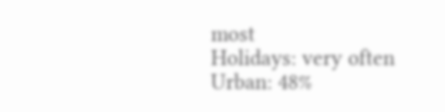most
Holidays: very often
Urban: 48%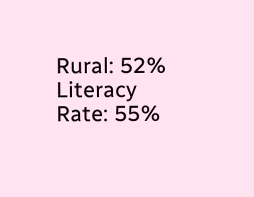Rural: 52%
Literacy Rate: 55%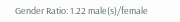Gender Ratio: 1.22 male(s)/female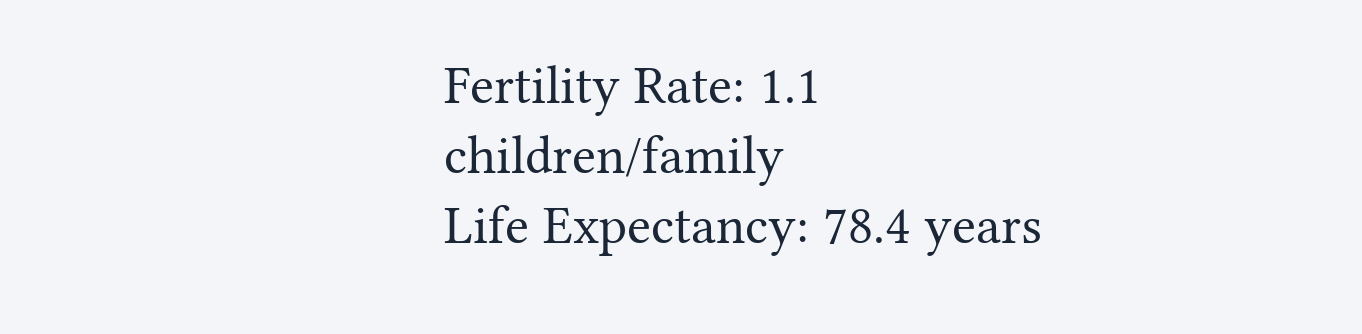Fertility Rate: 1.1 children/family
Life Expectancy: 78.4 years